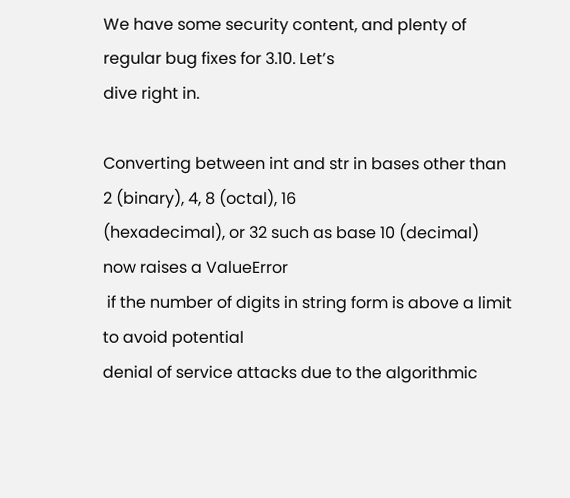We have some security content, and plenty of regular bug fixes for 3.10. Let’s
dive right in.

Converting between int and str in bases other than 2 (binary), 4, 8 (octal), 16
(hexadecimal), or 32 such as base 10 (decimal) now raises a ValueError
 if the number of digits in string form is above a limit to avoid potential
denial of service attacks due to the algorithmic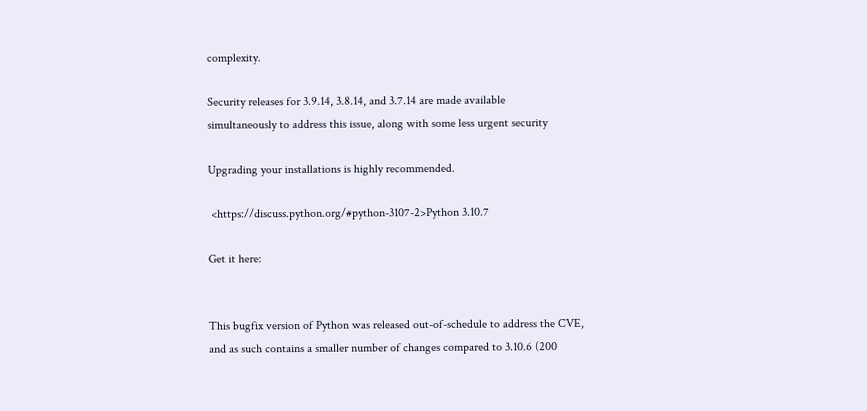complexity.

Security releases for 3.9.14, 3.8.14, and 3.7.14 are made available
simultaneously to address this issue, along with some less urgent security

Upgrading your installations is highly recommended.

 <https://discuss.python.org/#python-3107-2>Python 3.10.7

Get it here:


This bugfix version of Python was released out-of-schedule to address the CVE,
and as such contains a smaller number of changes compared to 3.10.6 (200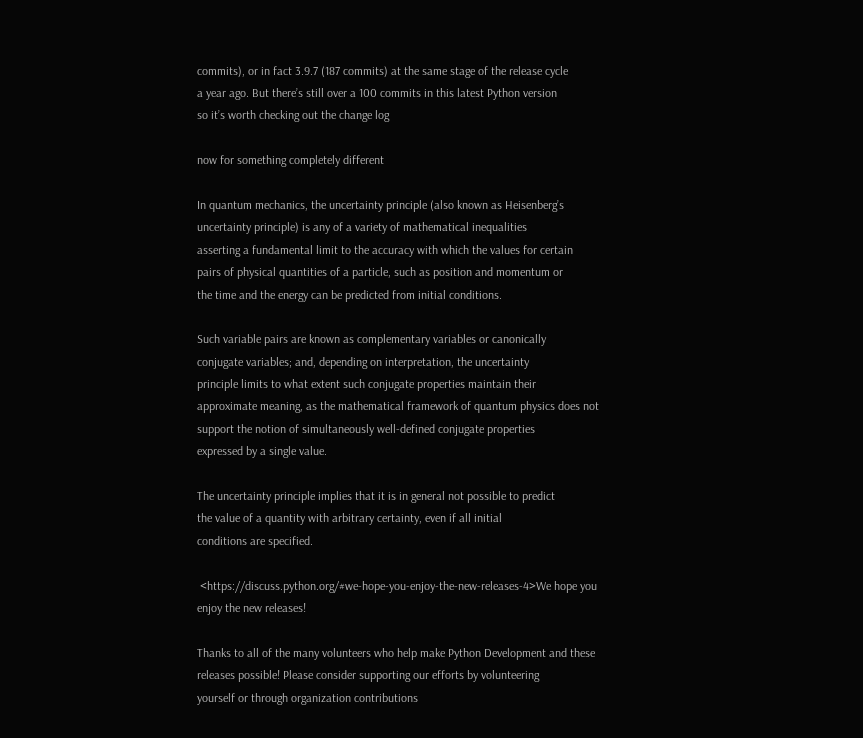commits), or in fact 3.9.7 (187 commits) at the same stage of the release cycle
a year ago. But there’s still over a 100 commits in this latest Python version
so it’s worth checking out the change log

now for something completely different

In quantum mechanics, the uncertainty principle (also known as Heisenberg’s
uncertainty principle) is any of a variety of mathematical inequalities
asserting a fundamental limit to the accuracy with which the values for certain
pairs of physical quantities of a particle, such as position and momentum or
the time and the energy can be predicted from initial conditions.

Such variable pairs are known as complementary variables or canonically
conjugate variables; and, depending on interpretation, the uncertainty
principle limits to what extent such conjugate properties maintain their
approximate meaning, as the mathematical framework of quantum physics does not
support the notion of simultaneously well-defined conjugate properties
expressed by a single value.

The uncertainty principle implies that it is in general not possible to predict
the value of a quantity with arbitrary certainty, even if all initial
conditions are specified.

 <https://discuss.python.org/#we-hope-you-enjoy-the-new-releases-4>We hope you
enjoy the new releases!

Thanks to all of the many volunteers who help make Python Development and these
releases possible! Please consider supporting our efforts by volunteering
yourself or through organization contributions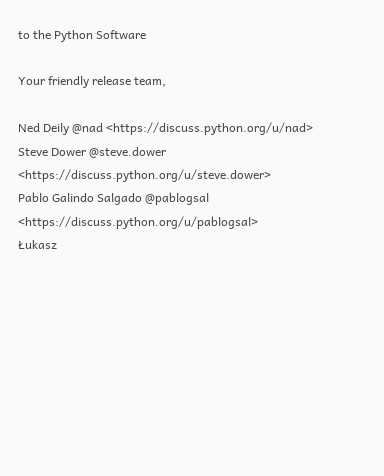to the Python Software

Your friendly release team,

Ned Deily @nad <https://discuss.python.org/u/nad>
Steve Dower @steve.dower <https://discuss.python.org/u/steve.dower>
Pablo Galindo Salgado @pablogsal <https://discuss.python.org/u/pablogsal>
Łukasz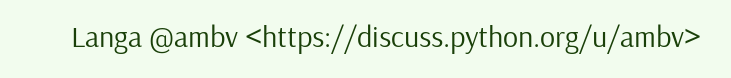Langa @ambv <https://discuss.python.org/u/ambv>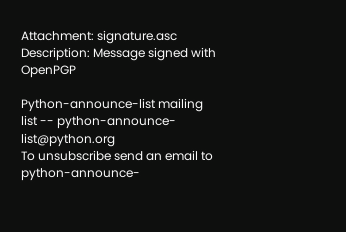Attachment: signature.asc
Description: Message signed with OpenPGP

Python-announce-list mailing list -- python-announce-list@python.org
To unsubscribe send an email to python-announce-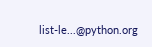list-le...@python.org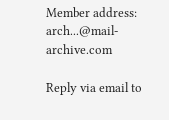Member address: arch...@mail-archive.com

Reply via email to